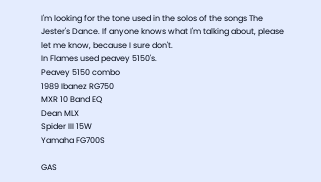I'm looking for the tone used in the solos of the songs The Jester's Dance. If anyone knows what I'm talking about, please let me know, because I sure don't.
In Flames used peavey 5150's.
Peavey 5150 combo
1989 Ibanez RG750
MXR 10 Band EQ
Dean MLX
Spider III 15W
Yamaha FG700S

GAS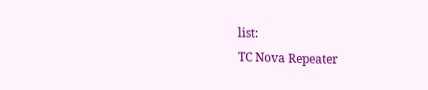list:
TC Nova Repeater